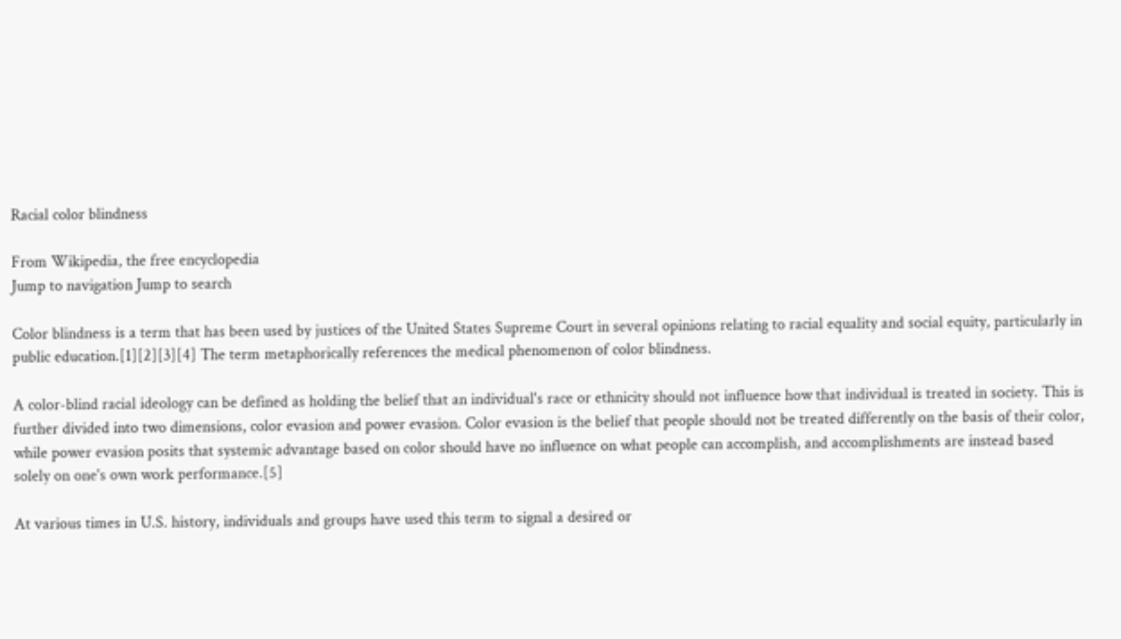Racial color blindness

From Wikipedia, the free encyclopedia
Jump to navigation Jump to search

Color blindness is a term that has been used by justices of the United States Supreme Court in several opinions relating to racial equality and social equity, particularly in public education.[1][2][3][4] The term metaphorically references the medical phenomenon of color blindness.

A color-blind racial ideology can be defined as holding the belief that an individual's race or ethnicity should not influence how that individual is treated in society. This is further divided into two dimensions, color evasion and power evasion. Color evasion is the belief that people should not be treated differently on the basis of their color, while power evasion posits that systemic advantage based on color should have no influence on what people can accomplish, and accomplishments are instead based solely on one's own work performance.[5]

At various times in U.S. history, individuals and groups have used this term to signal a desired or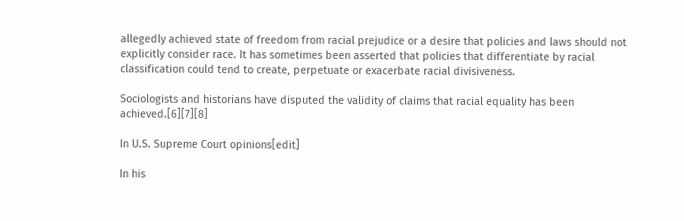allegedly achieved state of freedom from racial prejudice or a desire that policies and laws should not explicitly consider race. It has sometimes been asserted that policies that differentiate by racial classification could tend to create, perpetuate or exacerbate racial divisiveness.

Sociologists and historians have disputed the validity of claims that racial equality has been achieved.[6][7][8]

In U.S. Supreme Court opinions[edit]

In his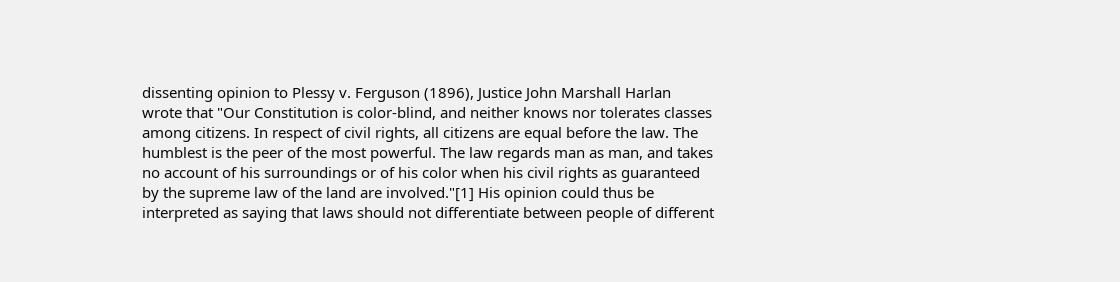dissenting opinion to Plessy v. Ferguson (1896), Justice John Marshall Harlan wrote that "Our Constitution is color-blind, and neither knows nor tolerates classes among citizens. In respect of civil rights, all citizens are equal before the law. The humblest is the peer of the most powerful. The law regards man as man, and takes no account of his surroundings or of his color when his civil rights as guaranteed by the supreme law of the land are involved."[1] His opinion could thus be interpreted as saying that laws should not differentiate between people of different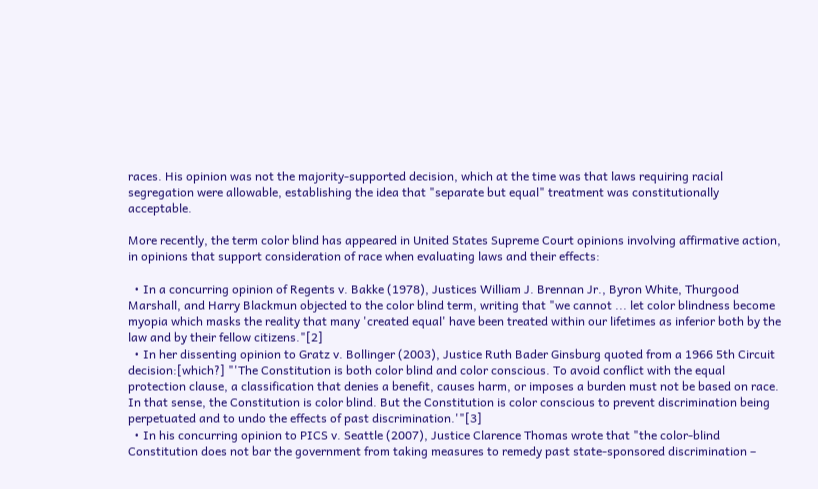races. His opinion was not the majority-supported decision, which at the time was that laws requiring racial segregation were allowable, establishing the idea that "separate but equal" treatment was constitutionally acceptable.

More recently, the term color blind has appeared in United States Supreme Court opinions involving affirmative action, in opinions that support consideration of race when evaluating laws and their effects:

  • In a concurring opinion of Regents v. Bakke (1978), Justices William J. Brennan Jr., Byron White, Thurgood Marshall, and Harry Blackmun objected to the color blind term, writing that "we cannot ... let color blindness become myopia which masks the reality that many 'created equal' have been treated within our lifetimes as inferior both by the law and by their fellow citizens."[2]
  • In her dissenting opinion to Gratz v. Bollinger (2003), Justice Ruth Bader Ginsburg quoted from a 1966 5th Circuit decision:[which?] "'The Constitution is both color blind and color conscious. To avoid conflict with the equal protection clause, a classification that denies a benefit, causes harm, or imposes a burden must not be based on race. In that sense, the Constitution is color blind. But the Constitution is color conscious to prevent discrimination being perpetuated and to undo the effects of past discrimination.'"[3]
  • In his concurring opinion to PICS v. Seattle (2007), Justice Clarence Thomas wrote that "the color-blind Constitution does not bar the government from taking measures to remedy past state-sponsored discrimination –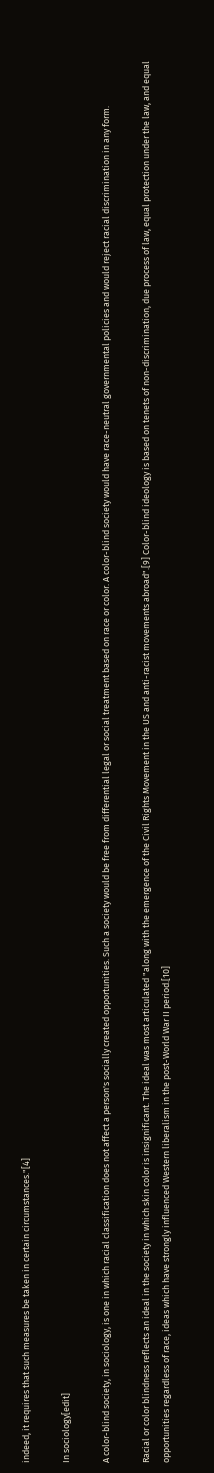indeed, it requires that such measures be taken in certain circumstances."[4]

In sociology[edit]

A color-blind society, in sociology, is one in which racial classification does not affect a person's socially created opportunities. Such a society would be free from differential legal or social treatment based on race or color. A color-blind society would have race-neutral governmental policies and would reject racial discrimination in any form.

Racial or color blindness reflects an ideal in the society in which skin color is insignificant. The ideal was most articulated "along with the emergence of the Civil Rights Movement in the US and anti-racist movements abroad".[9] Color-blind ideology is based on tenets of non-discrimination, due process of law, equal protection under the law, and equal opportunities regardless of race, ideas which have strongly influenced Western liberalism in the post-World War II period.[10]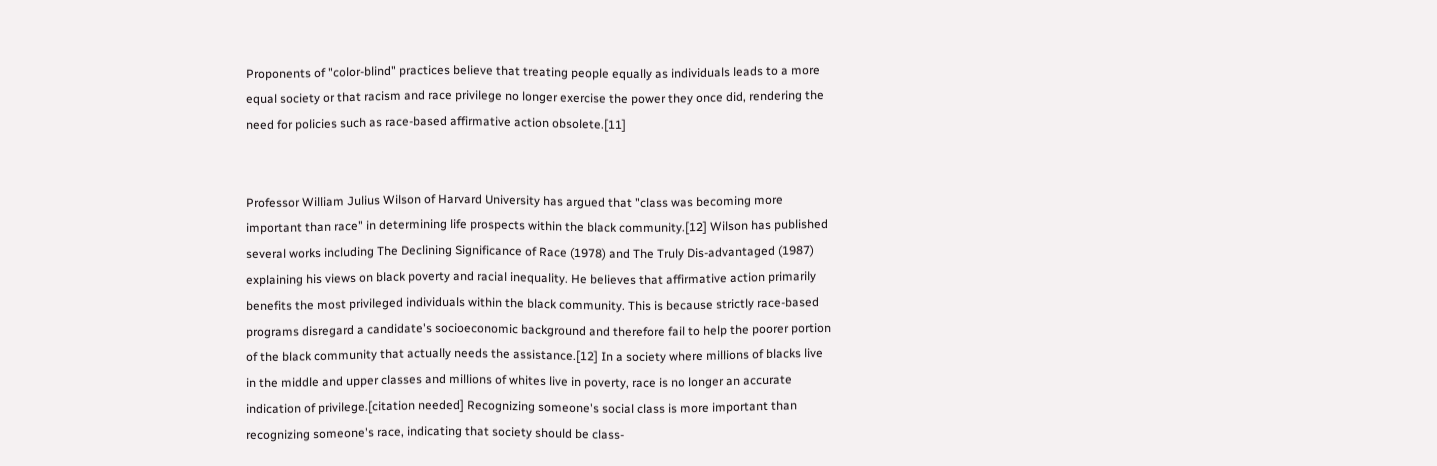Proponents of "color-blind" practices believe that treating people equally as individuals leads to a more equal society or that racism and race privilege no longer exercise the power they once did, rendering the need for policies such as race-based affirmative action obsolete.[11]


Professor William Julius Wilson of Harvard University has argued that "class was becoming more important than race" in determining life prospects within the black community.[12] Wilson has published several works including The Declining Significance of Race (1978) and The Truly Dis-advantaged (1987) explaining his views on black poverty and racial inequality. He believes that affirmative action primarily benefits the most privileged individuals within the black community. This is because strictly race-based programs disregard a candidate's socioeconomic background and therefore fail to help the poorer portion of the black community that actually needs the assistance.[12] In a society where millions of blacks live in the middle and upper classes and millions of whites live in poverty, race is no longer an accurate indication of privilege.[citation needed] Recognizing someone's social class is more important than recognizing someone's race, indicating that society should be class-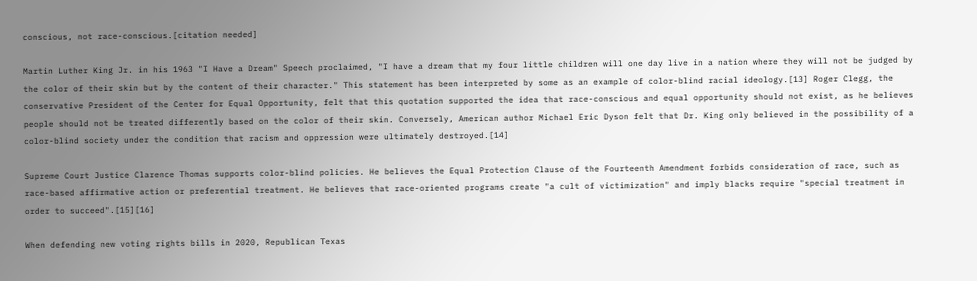conscious, not race-conscious.[citation needed]

Martin Luther King Jr. in his 1963 "I Have a Dream" Speech proclaimed, "I have a dream that my four little children will one day live in a nation where they will not be judged by the color of their skin but by the content of their character." This statement has been interpreted by some as an example of color-blind racial ideology.[13] Roger Clegg, the conservative President of the Center for Equal Opportunity, felt that this quotation supported the idea that race-conscious and equal opportunity should not exist, as he believes people should not be treated differently based on the color of their skin. Conversely, American author Michael Eric Dyson felt that Dr. King only believed in the possibility of a color-blind society under the condition that racism and oppression were ultimately destroyed.[14]

Supreme Court Justice Clarence Thomas supports color-blind policies. He believes the Equal Protection Clause of the Fourteenth Amendment forbids consideration of race, such as race-based affirmative action or preferential treatment. He believes that race-oriented programs create "a cult of victimization" and imply blacks require "special treatment in order to succeed".[15][16]

When defending new voting rights bills in 2020, Republican Texas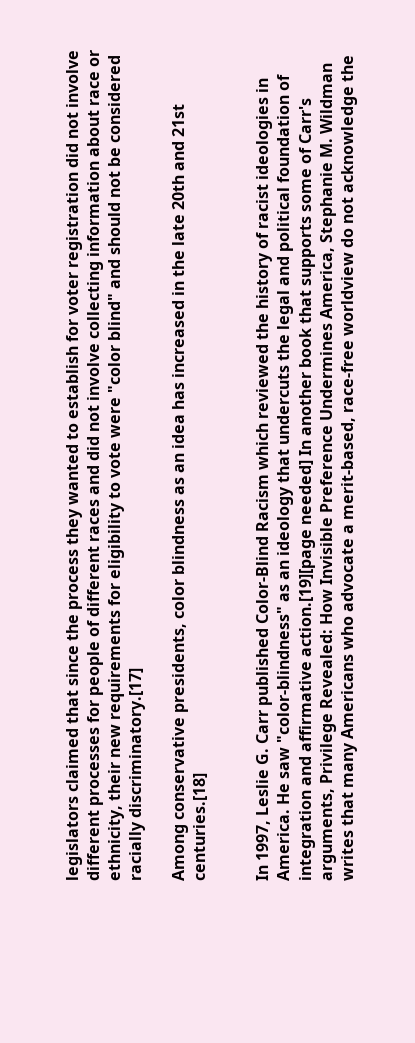legislators claimed that since the process they wanted to establish for voter registration did not involve different processes for people of different races and did not involve collecting information about race or ethnicity, their new requirements for eligibility to vote were "color blind" and should not be considered racially discriminatory.[17]

Among conservative presidents, color blindness as an idea has increased in the late 20th and 21st centuries.[18]


In 1997, Leslie G. Carr published Color-Blind Racism which reviewed the history of racist ideologies in America. He saw "color-blindness" as an ideology that undercuts the legal and political foundation of integration and affirmative action.[19][page needed] In another book that supports some of Carr's arguments, Privilege Revealed: How Invisible Preference Undermines America, Stephanie M. Wildman writes that many Americans who advocate a merit-based, race-free worldview do not acknowledge the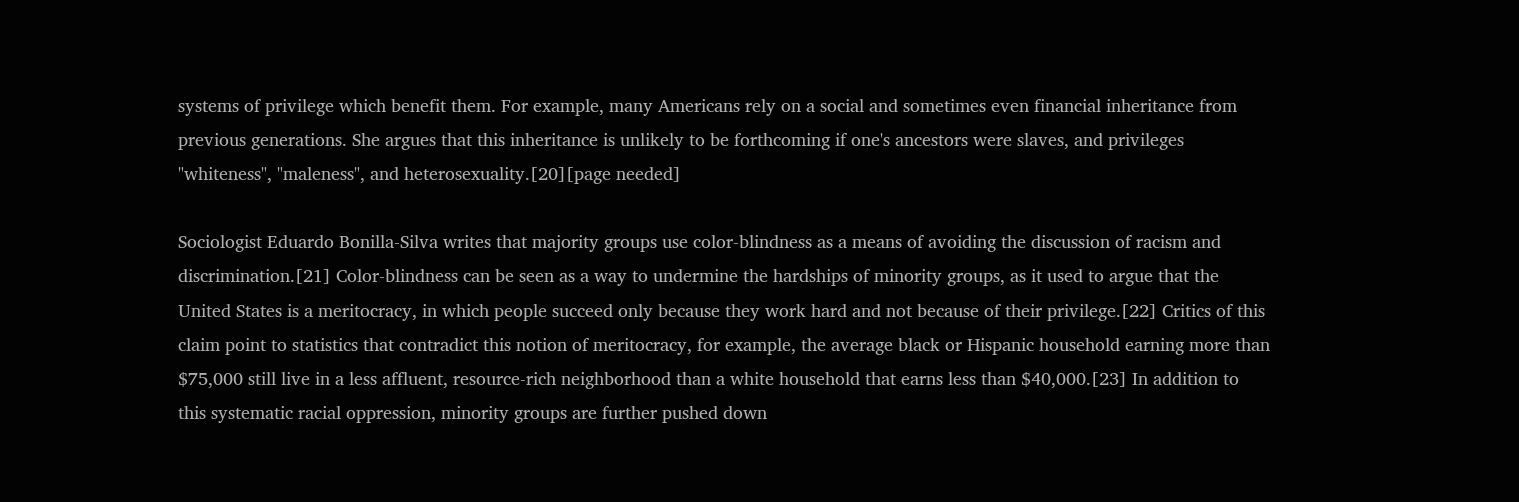systems of privilege which benefit them. For example, many Americans rely on a social and sometimes even financial inheritance from previous generations. She argues that this inheritance is unlikely to be forthcoming if one's ancestors were slaves, and privileges "whiteness", "maleness", and heterosexuality.[20][page needed]

Sociologist Eduardo Bonilla-Silva writes that majority groups use color-blindness as a means of avoiding the discussion of racism and discrimination.[21] Color-blindness can be seen as a way to undermine the hardships of minority groups, as it used to argue that the United States is a meritocracy, in which people succeed only because they work hard and not because of their privilege.[22] Critics of this claim point to statistics that contradict this notion of meritocracy, for example, the average black or Hispanic household earning more than $75,000 still live in a less affluent, resource-rich neighborhood than a white household that earns less than $40,000.[23] In addition to this systematic racial oppression, minority groups are further pushed down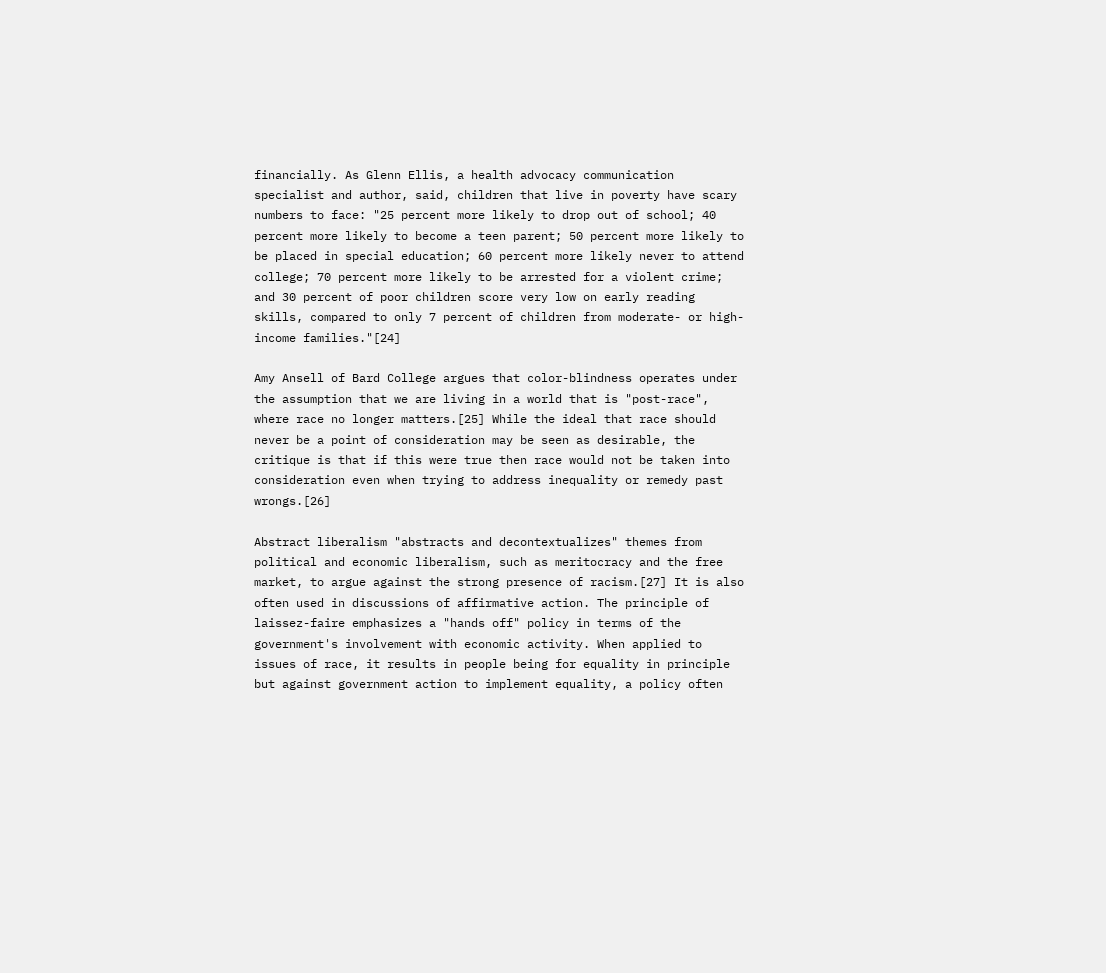financially. As Glenn Ellis, a health advocacy communication specialist and author, said, children that live in poverty have scary numbers to face: "25 percent more likely to drop out of school; 40 percent more likely to become a teen parent; 50 percent more likely to be placed in special education; 60 percent more likely never to attend college; 70 percent more likely to be arrested for a violent crime; and 30 percent of poor children score very low on early reading skills, compared to only 7 percent of children from moderate- or high-income families."[24]

Amy Ansell of Bard College argues that color-blindness operates under the assumption that we are living in a world that is "post-race", where race no longer matters.[25] While the ideal that race should never be a point of consideration may be seen as desirable, the critique is that if this were true then race would not be taken into consideration even when trying to address inequality or remedy past wrongs.[26]

Abstract liberalism "abstracts and decontextualizes" themes from political and economic liberalism, such as meritocracy and the free market, to argue against the strong presence of racism.[27] It is also often used in discussions of affirmative action. The principle of laissez-faire emphasizes a "hands off" policy in terms of the government's involvement with economic activity. When applied to issues of race, it results in people being for equality in principle but against government action to implement equality, a policy often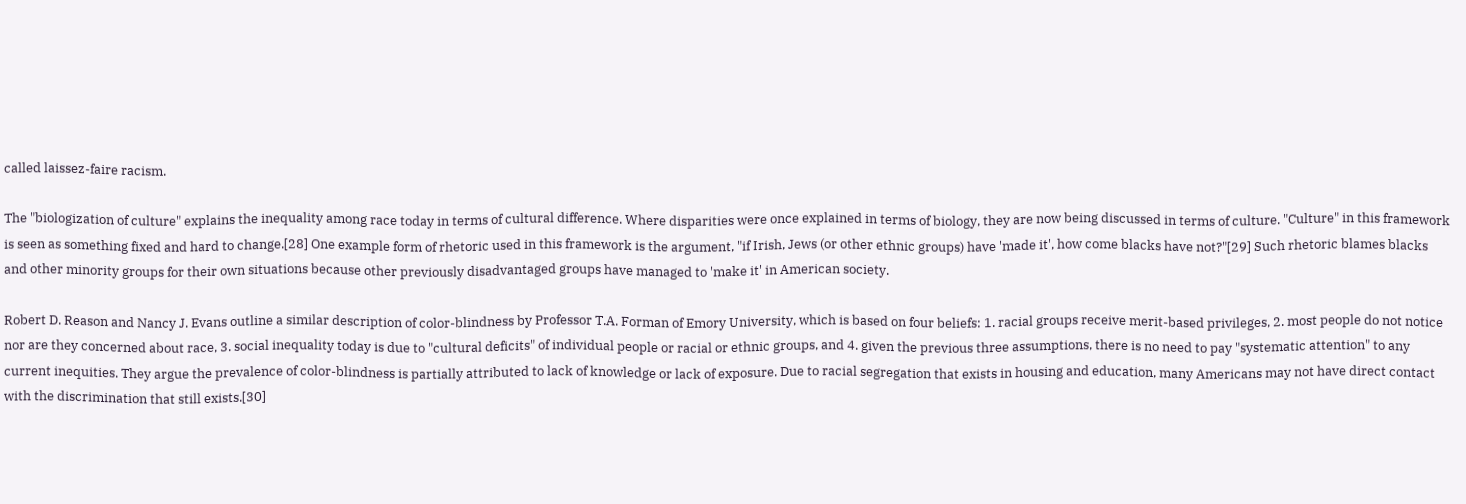called laissez-faire racism.

The "biologization of culture" explains the inequality among race today in terms of cultural difference. Where disparities were once explained in terms of biology, they are now being discussed in terms of culture. "Culture" in this framework is seen as something fixed and hard to change.[28] One example form of rhetoric used in this framework is the argument, "if Irish, Jews (or other ethnic groups) have 'made it', how come blacks have not?"[29] Such rhetoric blames blacks and other minority groups for their own situations because other previously disadvantaged groups have managed to 'make it' in American society.

Robert D. Reason and Nancy J. Evans outline a similar description of color-blindness by Professor T.A. Forman of Emory University, which is based on four beliefs: 1. racial groups receive merit-based privileges, 2. most people do not notice nor are they concerned about race, 3. social inequality today is due to "cultural deficits" of individual people or racial or ethnic groups, and 4. given the previous three assumptions, there is no need to pay "systematic attention" to any current inequities. They argue the prevalence of color-blindness is partially attributed to lack of knowledge or lack of exposure. Due to racial segregation that exists in housing and education, many Americans may not have direct contact with the discrimination that still exists.[30]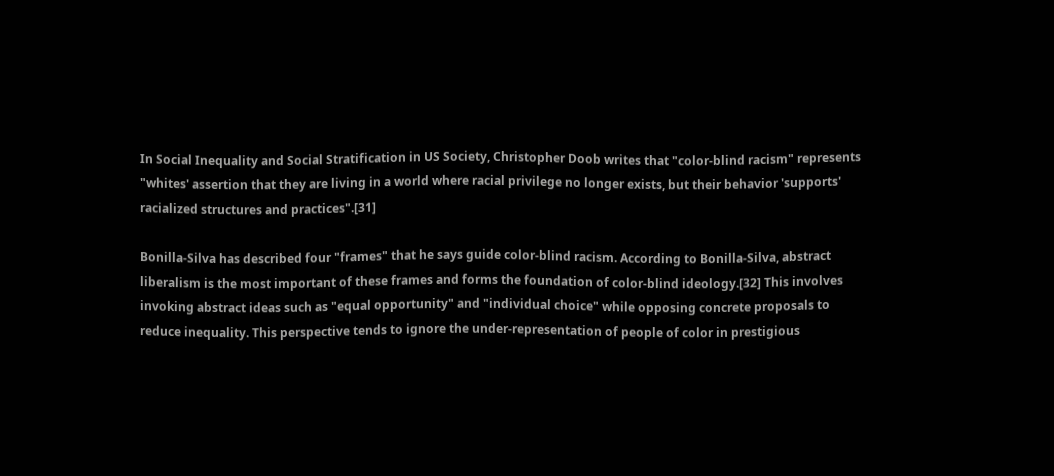In Social Inequality and Social Stratification in US Society, Christopher Doob writes that "color-blind racism" represents "whites' assertion that they are living in a world where racial privilege no longer exists, but their behavior 'supports' racialized structures and practices".[31]

Bonilla-Silva has described four "frames" that he says guide color-blind racism. According to Bonilla-Silva, abstract liberalism is the most important of these frames and forms the foundation of color-blind ideology.[32] This involves invoking abstract ideas such as "equal opportunity" and "individual choice" while opposing concrete proposals to reduce inequality. This perspective tends to ignore the under-representation of people of color in prestigious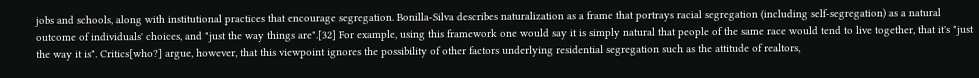jobs and schools, along with institutional practices that encourage segregation. Bonilla-Silva describes naturalization as a frame that portrays racial segregation (including self-segregation) as a natural outcome of individuals' choices, and "just the way things are".[32] For example, using this framework one would say it is simply natural that people of the same race would tend to live together, that it's "just the way it is". Critics[who?] argue, however, that this viewpoint ignores the possibility of other factors underlying residential segregation such as the attitude of realtors,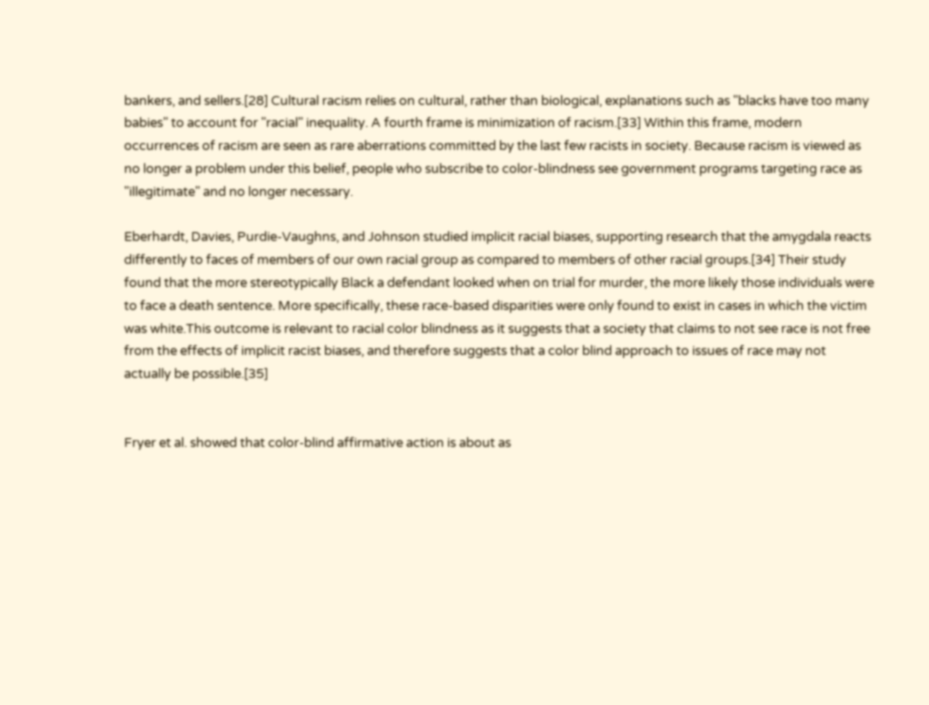bankers, and sellers.[28] Cultural racism relies on cultural, rather than biological, explanations such as "blacks have too many babies" to account for "racial" inequality. A fourth frame is minimization of racism.[33] Within this frame, modern occurrences of racism are seen as rare aberrations committed by the last few racists in society. Because racism is viewed as no longer a problem under this belief, people who subscribe to color-blindness see government programs targeting race as "illegitimate" and no longer necessary.

Eberhardt, Davies, Purdie-Vaughns, and Johnson studied implicit racial biases, supporting research that the amygdala reacts differently to faces of members of our own racial group as compared to members of other racial groups.[34] Their study found that the more stereotypically Black a defendant looked when on trial for murder, the more likely those individuals were to face a death sentence. More specifically, these race-based disparities were only found to exist in cases in which the victim was white.This outcome is relevant to racial color blindness as it suggests that a society that claims to not see race is not free from the effects of implicit racist biases, and therefore suggests that a color blind approach to issues of race may not actually be possible.[35]


Fryer et al. showed that color-blind affirmative action is about as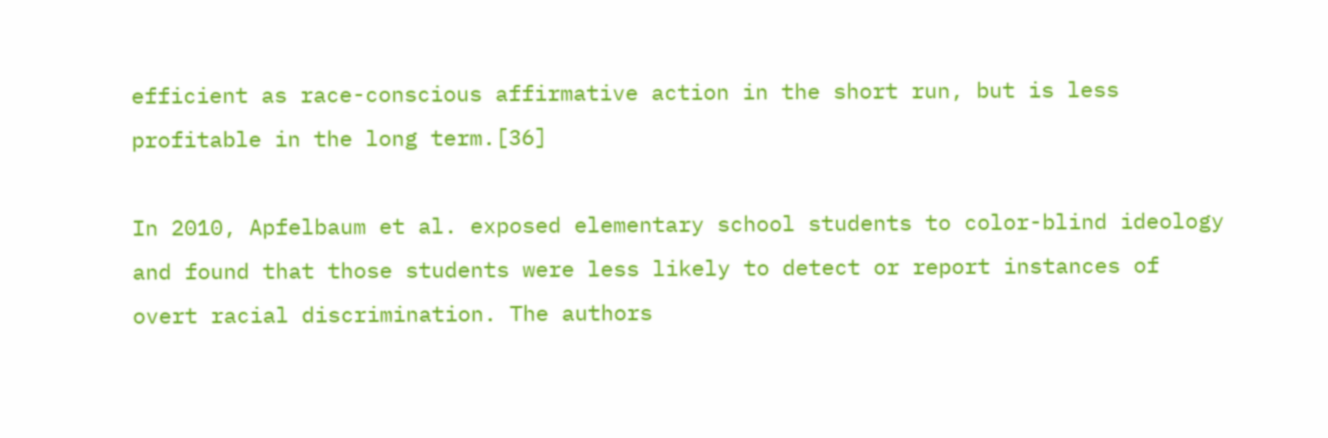efficient as race-conscious affirmative action in the short run, but is less profitable in the long term.[36]

In 2010, Apfelbaum et al. exposed elementary school students to color-blind ideology and found that those students were less likely to detect or report instances of overt racial discrimination. The authors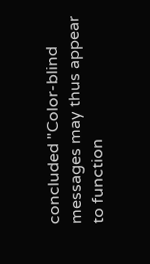concluded "Color-blind messages may thus appear to function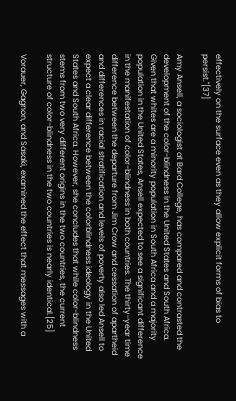effectively on the surface even as they allow explicit forms of bias to persist."[37]

Amy Ansell, a sociologist at Bard College, has compared and contrasted the development of the color-blindness in the United States and South Africa. Given that whites are a minority population in South Africa and a majority population in the United States, Ansell expected to see a significant difference in the manifestation of color-blindness in both countries. The thirty-year time difference between the departure from Jim Crow and cessation of apartheid and differences in racial stratification and levels of poverty also led Ansell to expect a clear difference between the colorblindness ideology in the United States and South Africa. However, she concludes that while color-blindness stems from two very different origins in the two countries, the current structure of color-blindness in the two countries is nearly identical.[25]

Vorauer, Gagnon, and Sasaki, examined the effect that messages with a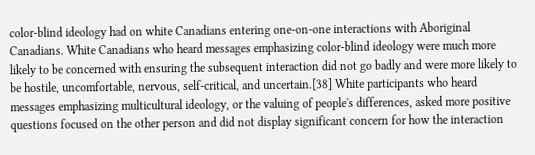color-blind ideology had on white Canadians entering one-on-one interactions with Aboriginal Canadians. White Canadians who heard messages emphasizing color-blind ideology were much more likely to be concerned with ensuring the subsequent interaction did not go badly and were more likely to be hostile, uncomfortable, nervous, self-critical, and uncertain.[38] White participants who heard messages emphasizing multicultural ideology, or the valuing of people's differences, asked more positive questions focused on the other person and did not display significant concern for how the interaction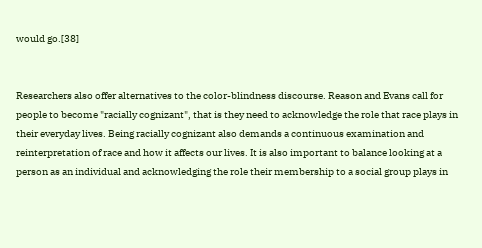would go.[38]


Researchers also offer alternatives to the color-blindness discourse. Reason and Evans call for people to become "racially cognizant", that is they need to acknowledge the role that race plays in their everyday lives. Being racially cognizant also demands a continuous examination and reinterpretation of race and how it affects our lives. It is also important to balance looking at a person as an individual and acknowledging the role their membership to a social group plays in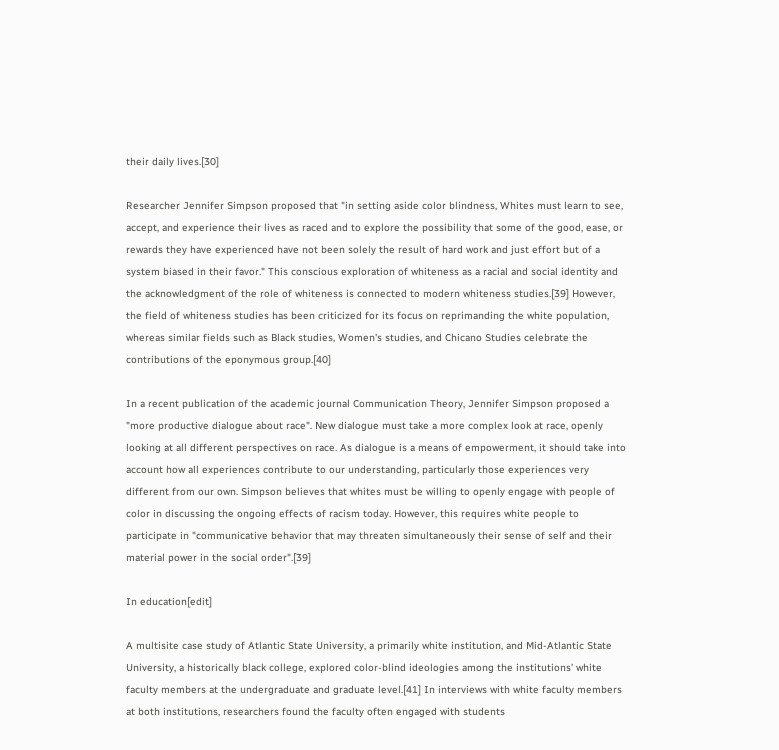their daily lives.[30]

Researcher Jennifer Simpson proposed that "in setting aside color blindness, Whites must learn to see, accept, and experience their lives as raced and to explore the possibility that some of the good, ease, or rewards they have experienced have not been solely the result of hard work and just effort but of a system biased in their favor." This conscious exploration of whiteness as a racial and social identity and the acknowledgment of the role of whiteness is connected to modern whiteness studies.[39] However, the field of whiteness studies has been criticized for its focus on reprimanding the white population, whereas similar fields such as Black studies, Women's studies, and Chicano Studies celebrate the contributions of the eponymous group.[40]

In a recent publication of the academic journal Communication Theory, Jennifer Simpson proposed a "more productive dialogue about race". New dialogue must take a more complex look at race, openly looking at all different perspectives on race. As dialogue is a means of empowerment, it should take into account how all experiences contribute to our understanding, particularly those experiences very different from our own. Simpson believes that whites must be willing to openly engage with people of color in discussing the ongoing effects of racism today. However, this requires white people to participate in "communicative behavior that may threaten simultaneously their sense of self and their material power in the social order".[39]

In education[edit]

A multisite case study of Atlantic State University, a primarily white institution, and Mid-Atlantic State University, a historically black college, explored color-blind ideologies among the institutions’ white faculty members at the undergraduate and graduate level.[41] In interviews with white faculty members at both institutions, researchers found the faculty often engaged with students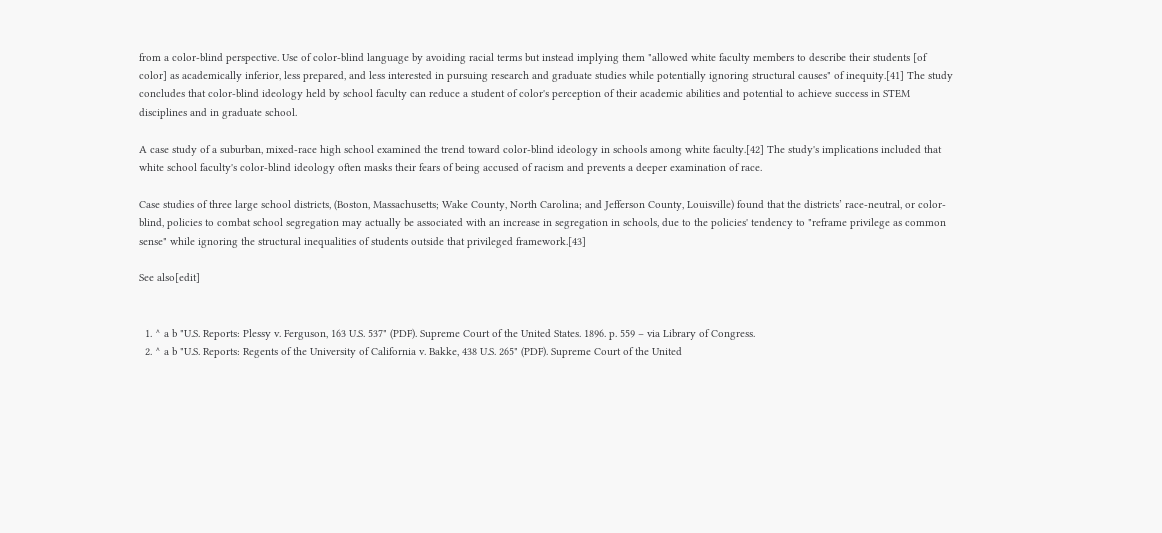from a color-blind perspective. Use of color-blind language by avoiding racial terms but instead implying them "allowed white faculty members to describe their students [of color] as academically inferior, less prepared, and less interested in pursuing research and graduate studies while potentially ignoring structural causes" of inequity.[41] The study concludes that color-blind ideology held by school faculty can reduce a student of color's perception of their academic abilities and potential to achieve success in STEM disciplines and in graduate school.

A case study of a suburban, mixed-race high school examined the trend toward color-blind ideology in schools among white faculty.[42] The study's implications included that white school faculty's color-blind ideology often masks their fears of being accused of racism and prevents a deeper examination of race.

Case studies of three large school districts, (Boston, Massachusetts; Wake County, North Carolina; and Jefferson County, Louisville) found that the districts’ race-neutral, or color-blind, policies to combat school segregation may actually be associated with an increase in segregation in schools, due to the policies' tendency to "reframe privilege as common sense" while ignoring the structural inequalities of students outside that privileged framework.[43]

See also[edit]


  1. ^ a b "U.S. Reports: Plessy v. Ferguson, 163 U.S. 537" (PDF). Supreme Court of the United States. 1896. p. 559 – via Library of Congress.
  2. ^ a b "U.S. Reports: Regents of the University of California v. Bakke, 438 U.S. 265" (PDF). Supreme Court of the United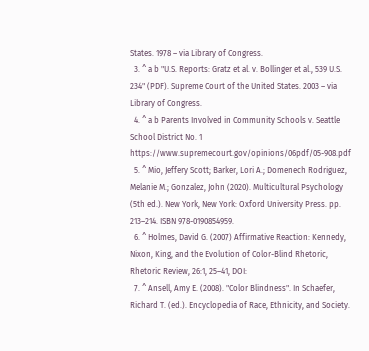States. 1978 – via Library of Congress.
  3. ^ a b "U.S. Reports: Gratz et al. v. Bollinger et al., 539 U.S. 234" (PDF). Supreme Court of the United States. 2003 – via Library of Congress.
  4. ^ a b Parents Involved in Community Schools v. Seattle School District No. 1 https://www.supremecourt.gov/opinions/06pdf/05-908.pdf
  5. ^ Mio, Jeffery Scott; Barker, Lori A.; Domenech Rodriguez, Melanie M.; Gonzalez, John (2020). Multicultural Psychology (5th ed.). New York, New York: Oxford University Press. pp. 213–214. ISBN 978-0190854959.
  6. ^ Holmes, David G. (2007) Affirmative Reaction: Kennedy, Nixon, King, and the Evolution of Color-Blind Rhetoric, Rhetoric Review, 26:1, 25–41, DOI:
  7. ^ Ansell, Amy E. (2008). "Color Blindness". In Schaefer, Richard T. (ed.). Encyclopedia of Race, Ethnicity, and Society.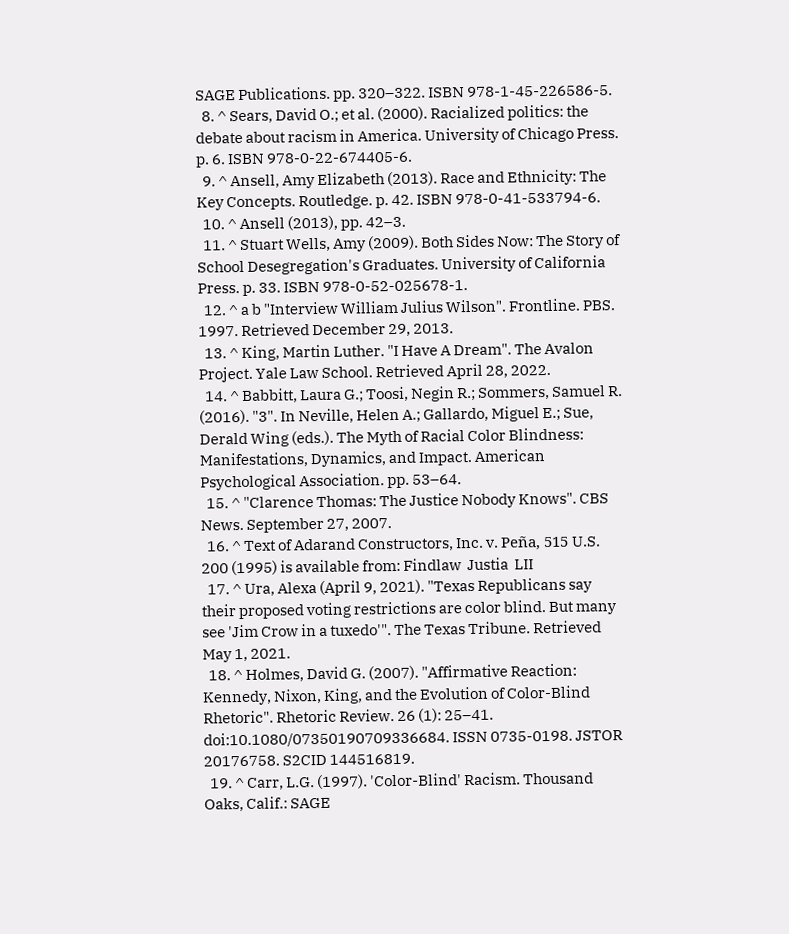SAGE Publications. pp. 320–322. ISBN 978-1-45-226586-5.
  8. ^ Sears, David O.; et al. (2000). Racialized politics: the debate about racism in America. University of Chicago Press. p. 6. ISBN 978-0-22-674405-6.
  9. ^ Ansell, Amy Elizabeth (2013). Race and Ethnicity: The Key Concepts. Routledge. p. 42. ISBN 978-0-41-533794-6.
  10. ^ Ansell (2013), pp. 42–3.
  11. ^ Stuart Wells, Amy (2009). Both Sides Now: The Story of School Desegregation's Graduates. University of California Press. p. 33. ISBN 978-0-52-025678-1.
  12. ^ a b "Interview William Julius Wilson". Frontline. PBS. 1997. Retrieved December 29, 2013.
  13. ^ King, Martin Luther. "I Have A Dream". The Avalon Project. Yale Law School. Retrieved April 28, 2022.
  14. ^ Babbitt, Laura G.; Toosi, Negin R.; Sommers, Samuel R. (2016). "3". In Neville, Helen A.; Gallardo, Miguel E.; Sue, Derald Wing (eds.). The Myth of Racial Color Blindness: Manifestations, Dynamics, and Impact. American Psychological Association. pp. 53–64.
  15. ^ "Clarence Thomas: The Justice Nobody Knows". CBS News. September 27, 2007.
  16. ^ Text of Adarand Constructors, Inc. v. Peña, 515 U.S. 200 (1995) is available from: Findlaw  Justia  LII
  17. ^ Ura, Alexa (April 9, 2021). "Texas Republicans say their proposed voting restrictions are color blind. But many see 'Jim Crow in a tuxedo'". The Texas Tribune. Retrieved May 1, 2021.
  18. ^ Holmes, David G. (2007). "Affirmative Reaction: Kennedy, Nixon, King, and the Evolution of Color-Blind Rhetoric". Rhetoric Review. 26 (1): 25–41. doi:10.1080/07350190709336684. ISSN 0735-0198. JSTOR 20176758. S2CID 144516819.
  19. ^ Carr, L.G. (1997). 'Color-Blind' Racism. Thousand Oaks, Calif.: SAGE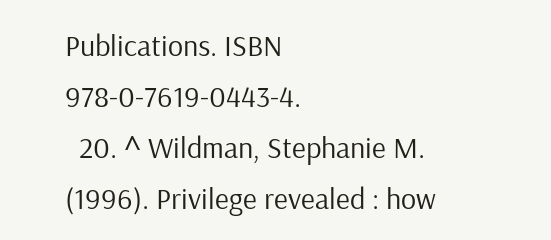Publications. ISBN 978-0-7619-0443-4.
  20. ^ Wildman, Stephanie M. (1996). Privilege revealed : how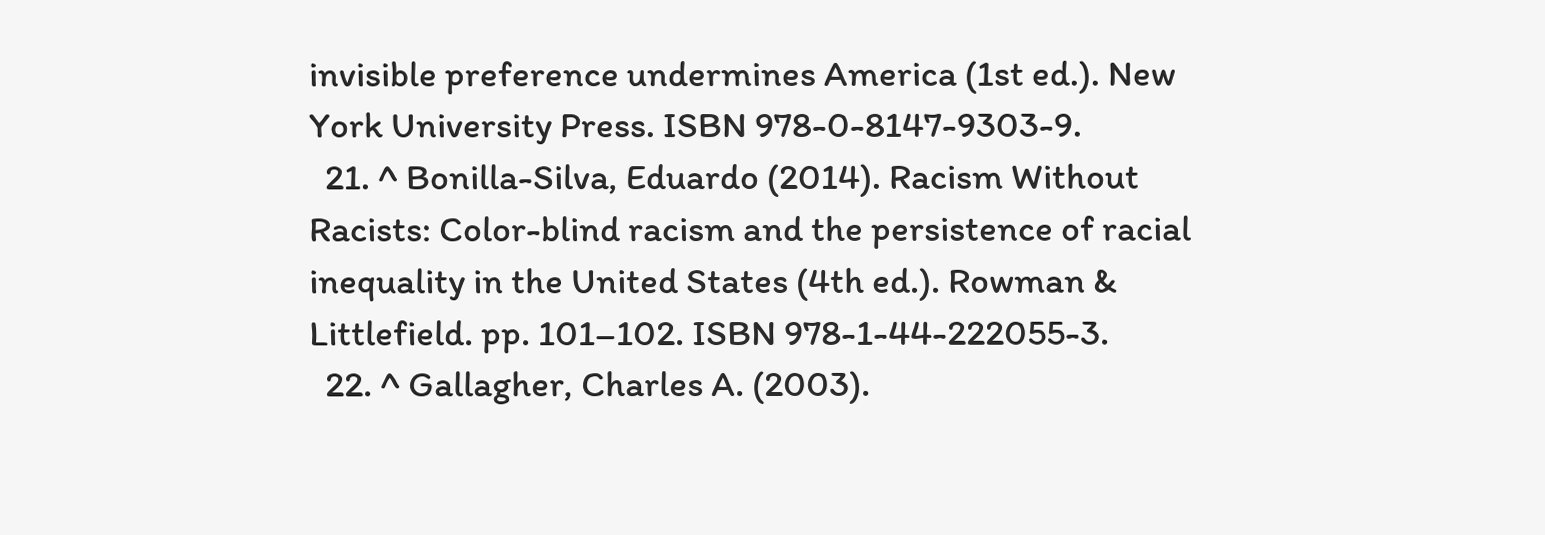invisible preference undermines America (1st ed.). New York University Press. ISBN 978-0-8147-9303-9.
  21. ^ Bonilla-Silva, Eduardo (2014). Racism Without Racists: Color-blind racism and the persistence of racial inequality in the United States (4th ed.). Rowman & Littlefield. pp. 101–102. ISBN 978-1-44-222055-3.
  22. ^ Gallagher, Charles A. (2003).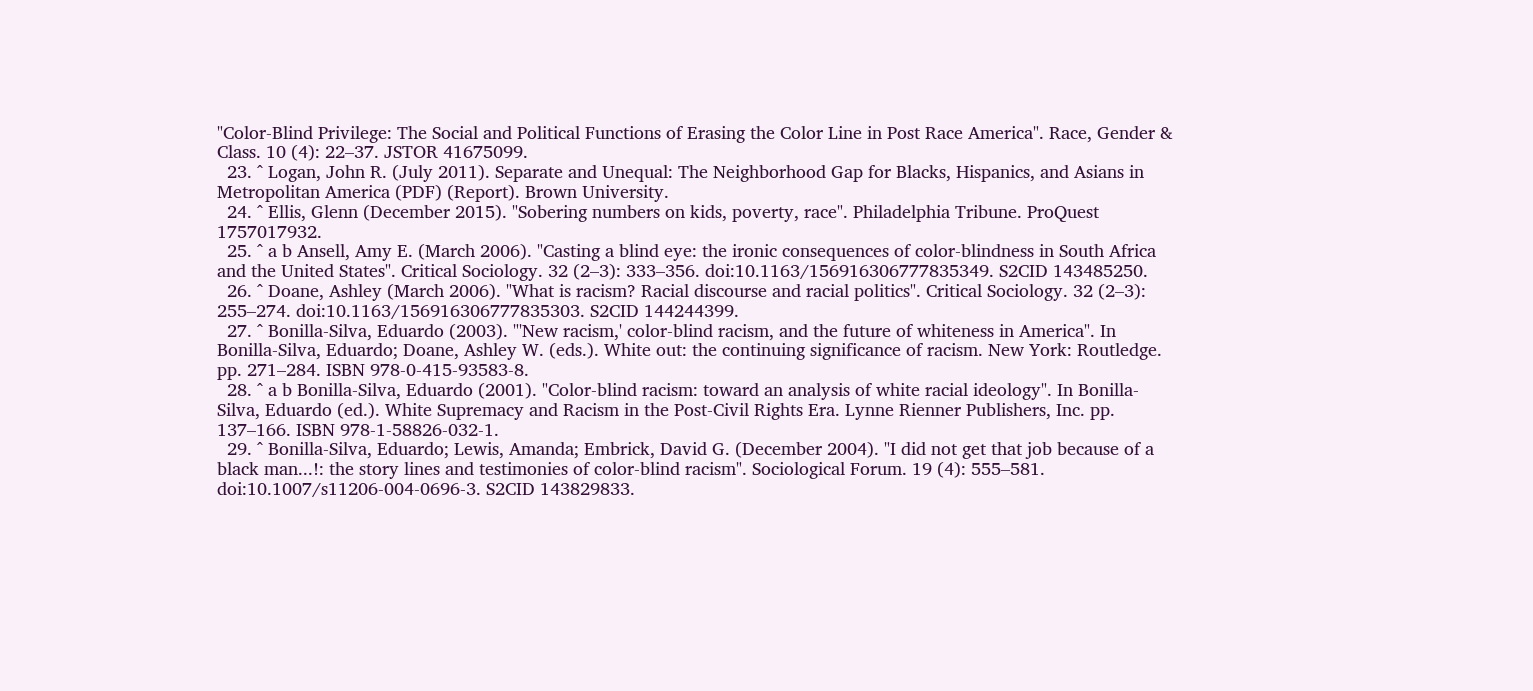"Color-Blind Privilege: The Social and Political Functions of Erasing the Color Line in Post Race America". Race, Gender & Class. 10 (4): 22–37. JSTOR 41675099.
  23. ^ Logan, John R. (July 2011). Separate and Unequal: The Neighborhood Gap for Blacks, Hispanics, and Asians in Metropolitan America (PDF) (Report). Brown University.
  24. ^ Ellis, Glenn (December 2015). "Sobering numbers on kids, poverty, race". Philadelphia Tribune. ProQuest 1757017932.
  25. ^ a b Ansell, Amy E. (March 2006). "Casting a blind eye: the ironic consequences of color-blindness in South Africa and the United States". Critical Sociology. 32 (2–3): 333–356. doi:10.1163/156916306777835349. S2CID 143485250.
  26. ^ Doane, Ashley (March 2006). "What is racism? Racial discourse and racial politics". Critical Sociology. 32 (2–3): 255–274. doi:10.1163/156916306777835303. S2CID 144244399.
  27. ^ Bonilla-Silva, Eduardo (2003). "'New racism,' color-blind racism, and the future of whiteness in America". In Bonilla-Silva, Eduardo; Doane, Ashley W. (eds.). White out: the continuing significance of racism. New York: Routledge. pp. 271–284. ISBN 978-0-415-93583-8.
  28. ^ a b Bonilla-Silva, Eduardo (2001). "Color-blind racism: toward an analysis of white racial ideology". In Bonilla-Silva, Eduardo (ed.). White Supremacy and Racism in the Post-Civil Rights Era. Lynne Rienner Publishers, Inc. pp. 137–166. ISBN 978-1-58826-032-1.
  29. ^ Bonilla-Silva, Eduardo; Lewis, Amanda; Embrick, David G. (December 2004). "I did not get that job because of a black man...!: the story lines and testimonies of color-blind racism". Sociological Forum. 19 (4): 555–581. doi:10.1007/s11206-004-0696-3. S2CID 143829833.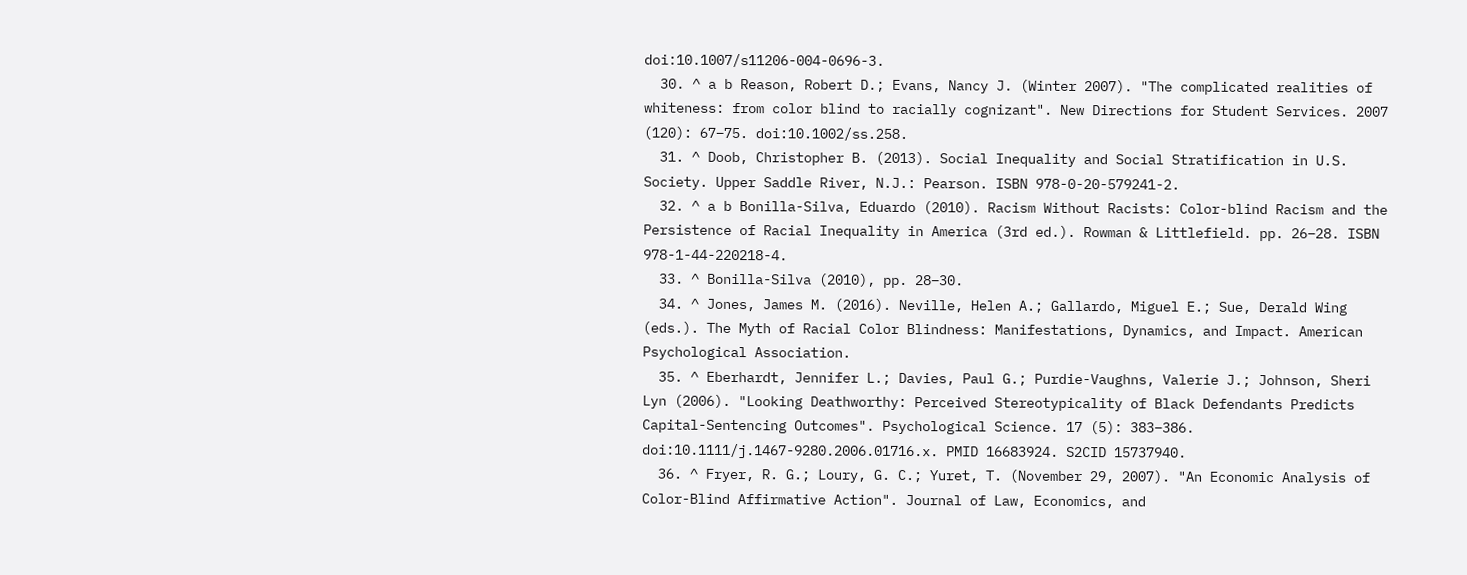doi:10.1007/s11206-004-0696-3.
  30. ^ a b Reason, Robert D.; Evans, Nancy J. (Winter 2007). "The complicated realities of whiteness: from color blind to racially cognizant". New Directions for Student Services. 2007 (120): 67–75. doi:10.1002/ss.258.
  31. ^ Doob, Christopher B. (2013). Social Inequality and Social Stratification in U.S. Society. Upper Saddle River, N.J.: Pearson. ISBN 978-0-20-579241-2.
  32. ^ a b Bonilla-Silva, Eduardo (2010). Racism Without Racists: Color-blind Racism and the Persistence of Racial Inequality in America (3rd ed.). Rowman & Littlefield. pp. 26–28. ISBN 978-1-44-220218-4.
  33. ^ Bonilla-Silva (2010), pp. 28–30.
  34. ^ Jones, James M. (2016). Neville, Helen A.; Gallardo, Miguel E.; Sue, Derald Wing (eds.). The Myth of Racial Color Blindness: Manifestations, Dynamics, and Impact. American Psychological Association.
  35. ^ Eberhardt, Jennifer L.; Davies, Paul G.; Purdie-Vaughns, Valerie J.; Johnson, Sheri Lyn (2006). "Looking Deathworthy: Perceived Stereotypicality of Black Defendants Predicts Capital-Sentencing Outcomes". Psychological Science. 17 (5): 383–386. doi:10.1111/j.1467-9280.2006.01716.x. PMID 16683924. S2CID 15737940.
  36. ^ Fryer, R. G.; Loury, G. C.; Yuret, T. (November 29, 2007). "An Economic Analysis of Color-Blind Affirmative Action". Journal of Law, Economics, and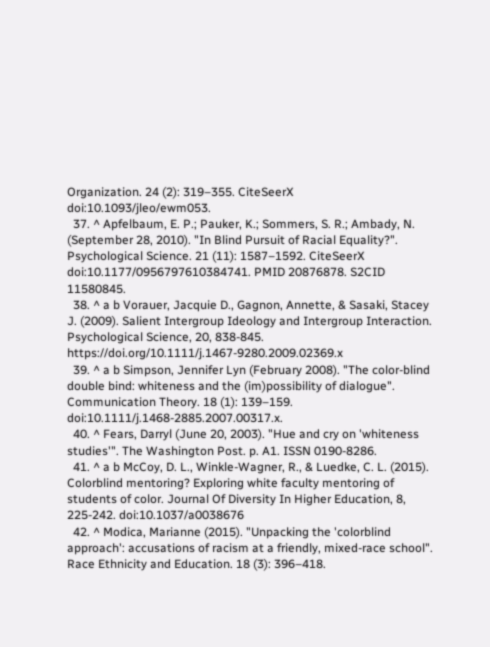Organization. 24 (2): 319–355. CiteSeerX doi:10.1093/jleo/ewm053.
  37. ^ Apfelbaum, E. P.; Pauker, K.; Sommers, S. R.; Ambady, N. (September 28, 2010). "In Blind Pursuit of Racial Equality?". Psychological Science. 21 (11): 1587–1592. CiteSeerX doi:10.1177/0956797610384741. PMID 20876878. S2CID 11580845.
  38. ^ a b Vorauer, Jacquie D., Gagnon, Annette, & Sasaki, Stacey J. (2009). Salient Intergroup Ideology and Intergroup Interaction. Psychological Science, 20, 838-845. https://doi.org/10.1111/j.1467-9280.2009.02369.x
  39. ^ a b Simpson, Jennifer Lyn (February 2008). "The color-blind double bind: whiteness and the (im)possibility of dialogue". Communication Theory. 18 (1): 139–159. doi:10.1111/j.1468-2885.2007.00317.x.
  40. ^ Fears, Darryl (June 20, 2003). "Hue and cry on 'whiteness studies'". The Washington Post. p. A1. ISSN 0190-8286.
  41. ^ a b McCoy, D. L., Winkle-Wagner, R., & Luedke, C. L. (2015). Colorblind mentoring? Exploring white faculty mentoring of students of color. Journal Of Diversity In Higher Education, 8, 225-242. doi:10.1037/a0038676
  42. ^ Modica, Marianne (2015). "Unpacking the 'colorblind approach': accusations of racism at a friendly, mixed-race school". Race Ethnicity and Education. 18 (3): 396–418.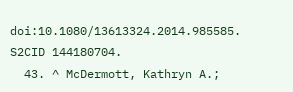doi:10.1080/13613324.2014.985585. S2CID 144180704.
  43. ^ McDermott, Kathryn A.;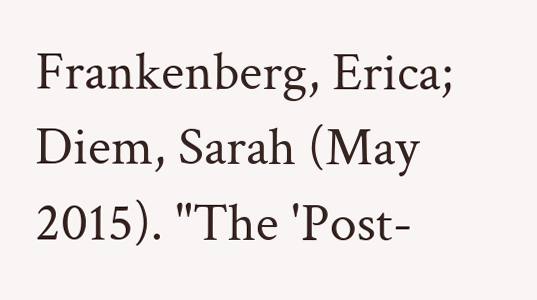Frankenberg, Erica; Diem, Sarah (May 2015). "The 'Post-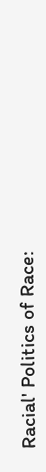Racial' Politics of Race: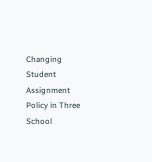Changing Student Assignment Policy in Three School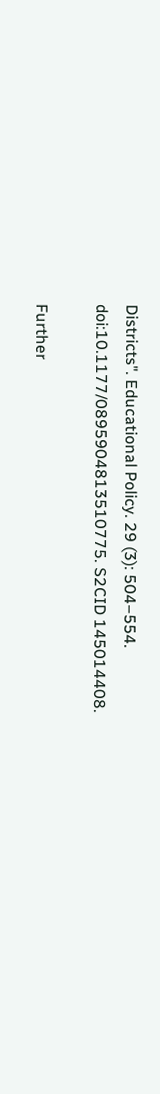Districts". Educational Policy. 29 (3): 504–554. doi:10.1177/0895904813510775. S2CID 145014408.

Further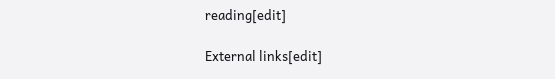reading[edit]

External links[edit]